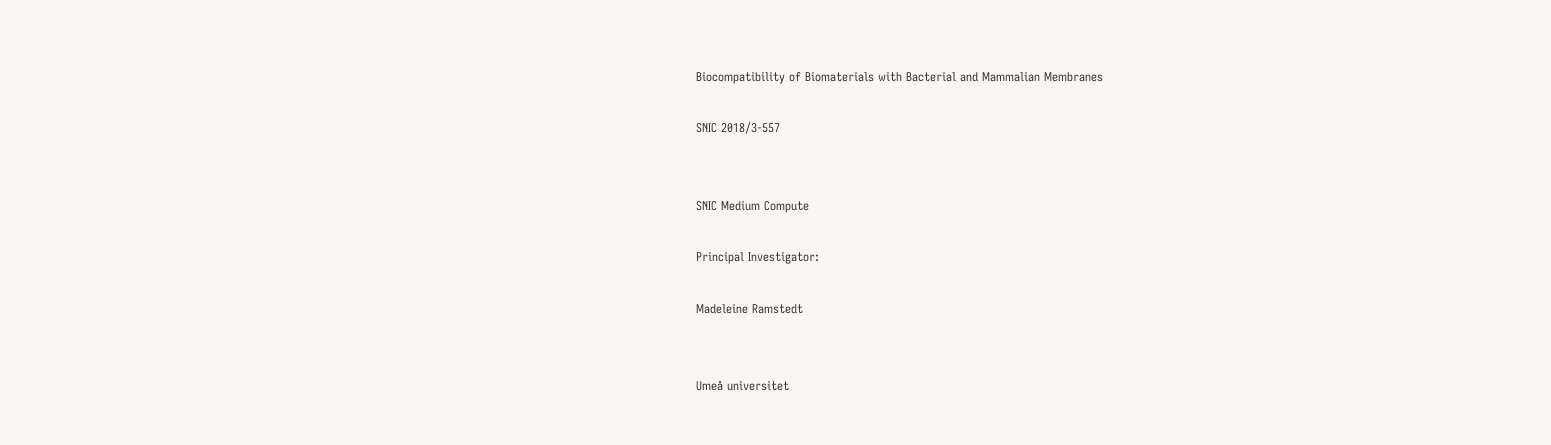Biocompatibility of Biomaterials with Bacterial and Mammalian Membranes

SNIC 2018/3-557


SNIC Medium Compute

Principal Investigator:

Madeleine Ramstedt


Umeå universitet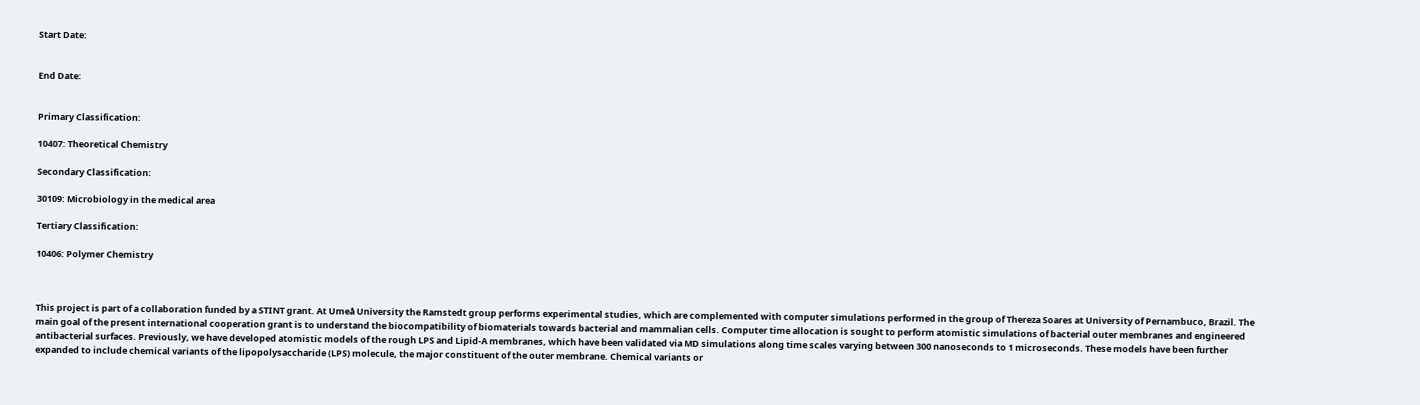Start Date:


End Date:


Primary Classification:

10407: Theoretical Chemistry

Secondary Classification:

30109: Microbiology in the medical area

Tertiary Classification:

10406: Polymer Chemistry



This project is part of a collaboration funded by a STINT grant. At Umeå University the Ramstedt group performs experimental studies, which are complemented with computer simulations performed in the group of Thereza Soares at University of Pernambuco, Brazil. The main goal of the present international cooperation grant is to understand the biocompatibility of biomaterials towards bacterial and mammalian cells. Computer time allocation is sought to perform atomistic simulations of bacterial outer membranes and engineered antibacterial surfaces. Previously, we have developed atomistic models of the rough LPS and Lipid-A membranes, which have been validated via MD simulations along time scales varying between 300 nanoseconds to 1 microseconds. These models have been further expanded to include chemical variants of the lipopolysaccharide (LPS) molecule, the major constituent of the outer membrane. Chemical variants or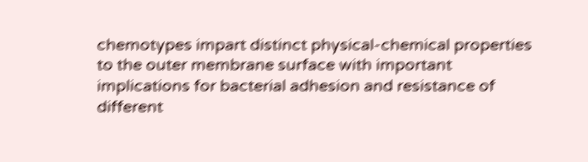chemotypes impart distinct physical-chemical properties to the outer membrane surface with important implications for bacterial adhesion and resistance of different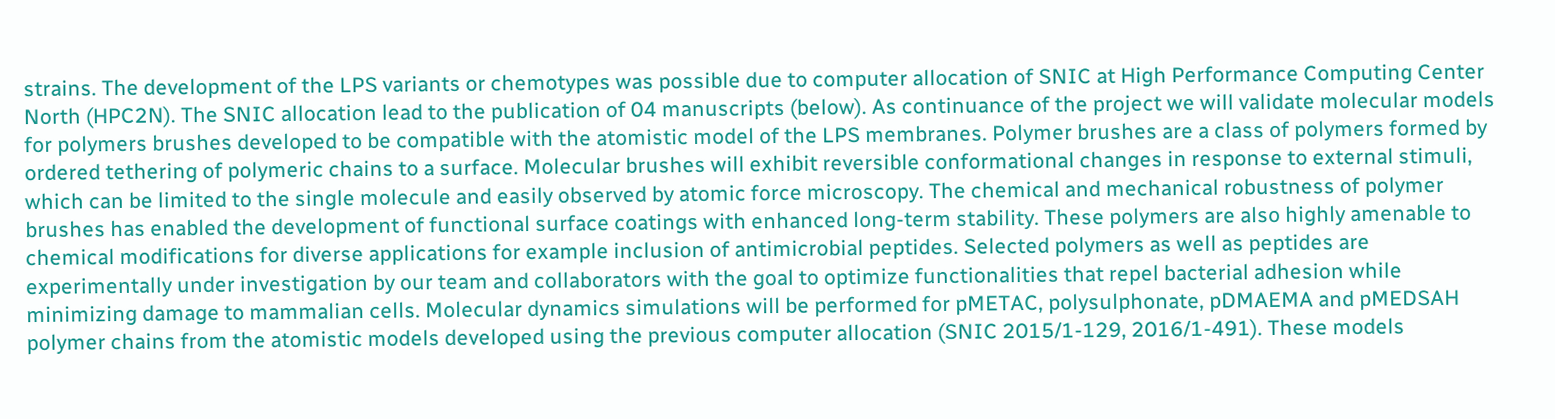strains. The development of the LPS variants or chemotypes was possible due to computer allocation of SNIC at High Performance Computing Center North (HPC2N). The SNIC allocation lead to the publication of 04 manuscripts (below). As continuance of the project we will validate molecular models for polymers brushes developed to be compatible with the atomistic model of the LPS membranes. Polymer brushes are a class of polymers formed by ordered tethering of polymeric chains to a surface. Molecular brushes will exhibit reversible conformational changes in response to external stimuli, which can be limited to the single molecule and easily observed by atomic force microscopy. The chemical and mechanical robustness of polymer brushes has enabled the development of functional surface coatings with enhanced long-term stability. These polymers are also highly amenable to chemical modifications for diverse applications for example inclusion of antimicrobial peptides. Selected polymers as well as peptides are experimentally under investigation by our team and collaborators with the goal to optimize functionalities that repel bacterial adhesion while minimizing damage to mammalian cells. Molecular dynamics simulations will be performed for pMETAC, polysulphonate, pDMAEMA and pMEDSAH polymer chains from the atomistic models developed using the previous computer allocation (SNIC 2015/1-129, 2016/1-491). These models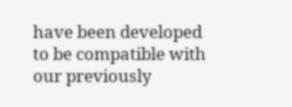have been developed to be compatible with our previously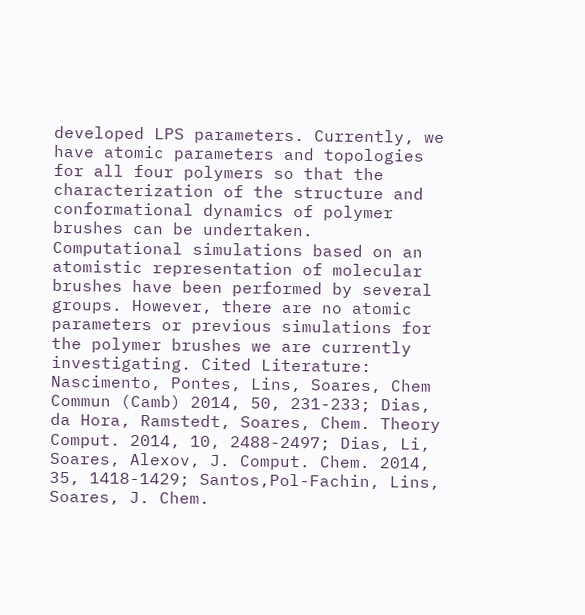developed LPS parameters. Currently, we have atomic parameters and topologies for all four polymers so that the characterization of the structure and conformational dynamics of polymer brushes can be undertaken. Computational simulations based on an atomistic representation of molecular brushes have been performed by several groups. However, there are no atomic parameters or previous simulations for the polymer brushes we are currently investigating. Cited Literature: Nascimento, Pontes, Lins, Soares, Chem Commun (Camb) 2014, 50, 231-233; Dias, da Hora, Ramstedt, Soares, Chem. Theory Comput. 2014, 10, 2488-2497; Dias, Li, Soares, Alexov, J. Comput. Chem. 2014, 35, 1418-1429; Santos,Pol-Fachin, Lins, Soares, J. Chem.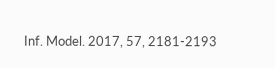Inf. Model. 2017, 57, 2181-2193